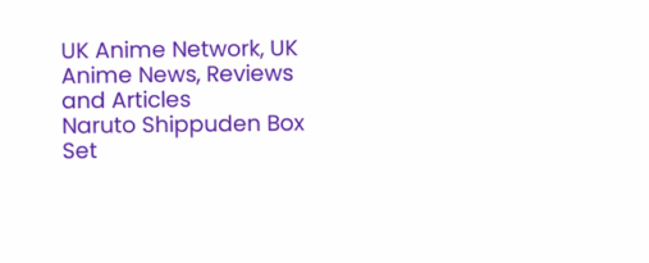UK Anime Network, UK Anime News, Reviews and Articles
Naruto Shippuden Box Set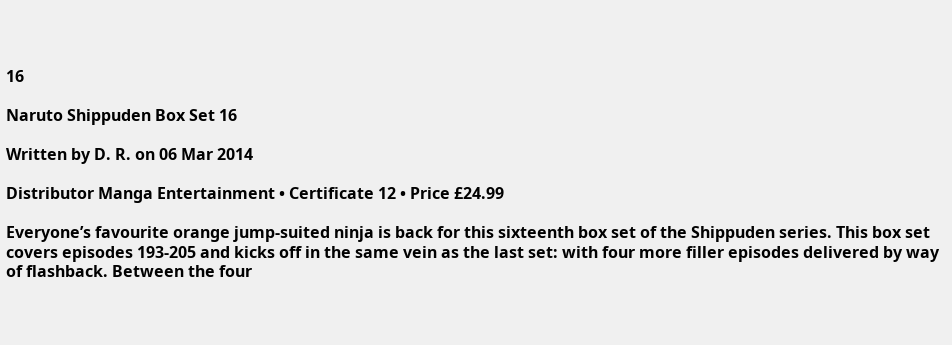16

Naruto Shippuden Box Set 16

Written by D. R. on 06 Mar 2014

Distributor Manga Entertainment • Certificate 12 • Price £24.99

Everyone’s favourite orange jump-suited ninja is back for this sixteenth box set of the Shippuden series. This box set covers episodes 193-205 and kicks off in the same vein as the last set: with four more filler episodes delivered by way of flashback. Between the four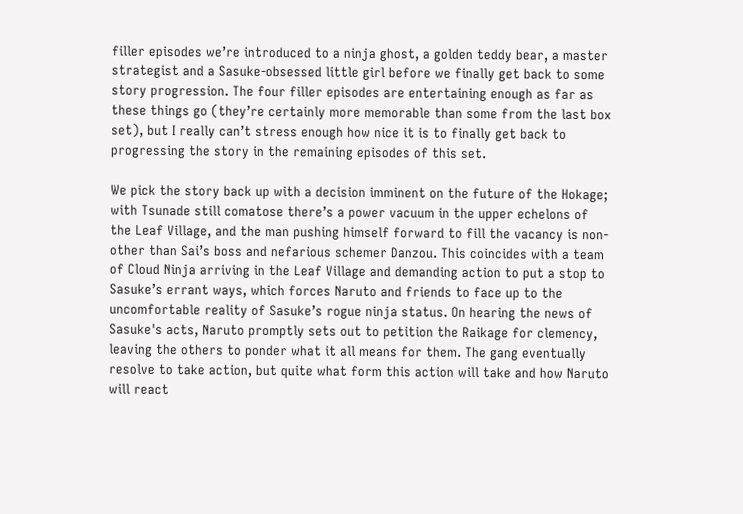filler episodes we’re introduced to a ninja ghost, a golden teddy bear, a master strategist and a Sasuke-obsessed little girl before we finally get back to some story progression. The four filler episodes are entertaining enough as far as these things go (they’re certainly more memorable than some from the last box set), but I really can’t stress enough how nice it is to finally get back to progressing the story in the remaining episodes of this set.

We pick the story back up with a decision imminent on the future of the Hokage; with Tsunade still comatose there’s a power vacuum in the upper echelons of the Leaf Village, and the man pushing himself forward to fill the vacancy is non-other than Sai’s boss and nefarious schemer Danzou. This coincides with a team of Cloud Ninja arriving in the Leaf Village and demanding action to put a stop to Sasuke’s errant ways, which forces Naruto and friends to face up to the uncomfortable reality of Sasuke’s rogue ninja status. On hearing the news of Sasuke's acts, Naruto promptly sets out to petition the Raikage for clemency, leaving the others to ponder what it all means for them. The gang eventually resolve to take action, but quite what form this action will take and how Naruto will react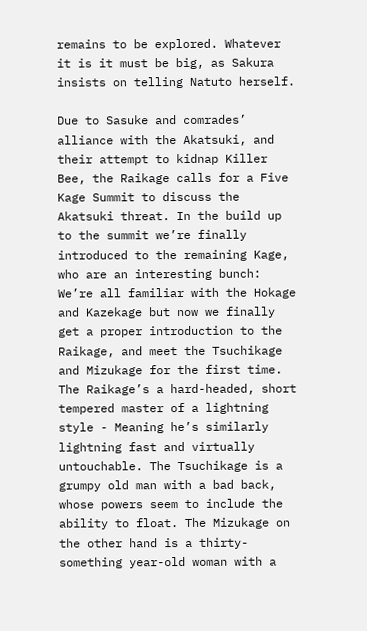remains to be explored. Whatever it is it must be big, as Sakura insists on telling Natuto herself.

Due to Sasuke and comrades’ alliance with the Akatsuki, and their attempt to kidnap Killer Bee, the Raikage calls for a Five Kage Summit to discuss the Akatsuki threat. In the build up to the summit we’re finally introduced to the remaining Kage, who are an interesting bunch: We’re all familiar with the Hokage and Kazekage but now we finally get a proper introduction to the Raikage, and meet the Tsuchikage and Mizukage for the first time. The Raikage’s a hard-headed, short tempered master of a lightning style - Meaning he’s similarly lightning fast and virtually untouchable. The Tsuchikage is a grumpy old man with a bad back, whose powers seem to include the ability to float. The Mizukage on the other hand is a thirty-something year-old woman with a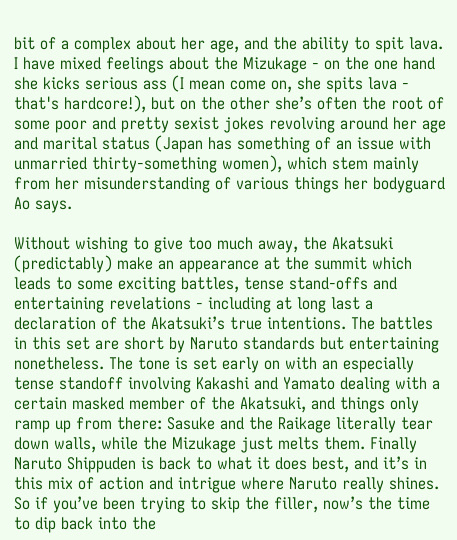bit of a complex about her age, and the ability to spit lava. I have mixed feelings about the Mizukage - on the one hand she kicks serious ass (I mean come on, she spits lava - that's hardcore!), but on the other she’s often the root of some poor and pretty sexist jokes revolving around her age and marital status (Japan has something of an issue with unmarried thirty-something women), which stem mainly from her misunderstanding of various things her bodyguard Ao says.

Without wishing to give too much away, the Akatsuki (predictably) make an appearance at the summit which leads to some exciting battles, tense stand-offs and entertaining revelations - including at long last a declaration of the Akatsuki’s true intentions. The battles in this set are short by Naruto standards but entertaining nonetheless. The tone is set early on with an especially tense standoff involving Kakashi and Yamato dealing with a certain masked member of the Akatsuki, and things only ramp up from there: Sasuke and the Raikage literally tear down walls, while the Mizukage just melts them. Finally Naruto Shippuden is back to what it does best, and it’s in this mix of action and intrigue where Naruto really shines. So if you’ve been trying to skip the filler, now’s the time to dip back into the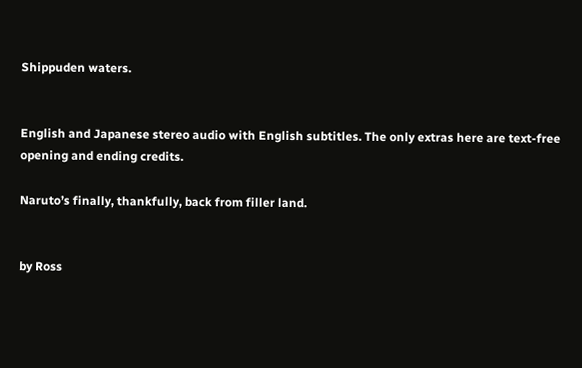Shippuden waters.


English and Japanese stereo audio with English subtitles. The only extras here are text-free opening and ending credits.

Naruto’s finally, thankfully, back from filler land.


by Ross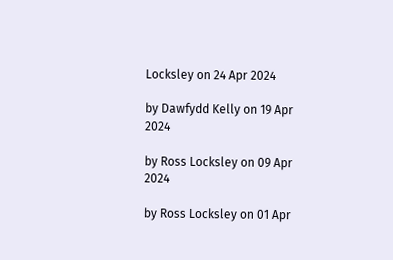Locksley on 24 Apr 2024

by Dawfydd Kelly on 19 Apr 2024

by Ross Locksley on 09 Apr 2024

by Ross Locksley on 01 Apr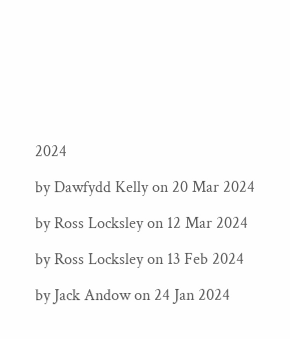2024

by Dawfydd Kelly on 20 Mar 2024

by Ross Locksley on 12 Mar 2024

by Ross Locksley on 13 Feb 2024

by Jack Andow on 24 Jan 2024